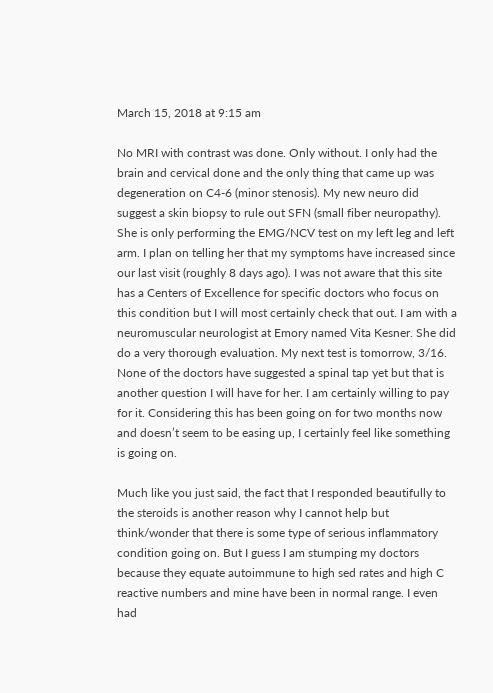March 15, 2018 at 9:15 am

No MRI with contrast was done. Only without. I only had the brain and cervical done and the only thing that came up was degeneration on C4-6 (minor stenosis). My new neuro did suggest a skin biopsy to rule out SFN (small fiber neuropathy). She is only performing the EMG/NCV test on my left leg and left arm. I plan on telling her that my symptoms have increased since our last visit (roughly 8 days ago). I was not aware that this site has a Centers of Excellence for specific doctors who focus on this condition but I will most certainly check that out. I am with a neuromuscular neurologist at Emory named Vita Kesner. She did do a very thorough evaluation. My next test is tomorrow, 3/16. None of the doctors have suggested a spinal tap yet but that is another question I will have for her. I am certainly willing to pay for it. Considering this has been going on for two months now and doesn’t seem to be easing up, I certainly feel like something is going on.

Much like you just said, the fact that I responded beautifully to the steroids is another reason why I cannot help but think/wonder that there is some type of serious inflammatory condition going on. But I guess I am stumping my doctors because they equate autoimmune to high sed rates and high C reactive numbers and mine have been in normal range. I even had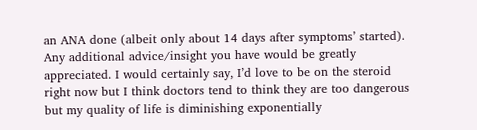an ANA done (albeit only about 14 days after symptoms’ started). Any additional advice/insight you have would be greatly appreciated. I would certainly say, I’d love to be on the steroid right now but I think doctors tend to think they are too dangerous but my quality of life is diminishing exponentially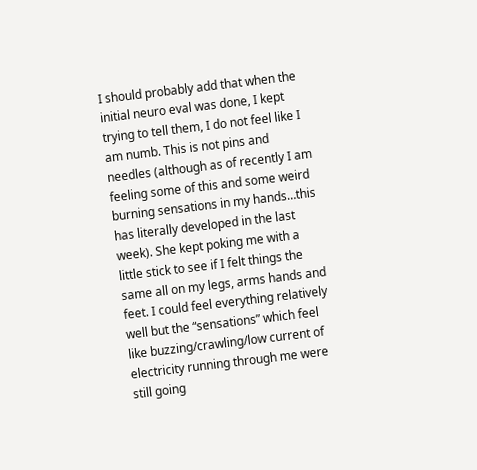I should probably add that when the initial neuro eval was done, I kept trying to tell them, I do not feel like I am numb. This is not pins and needles (although as of recently I am feeling some of this and some weird burning sensations in my hands…this has literally developed in the last week). She kept poking me with a little stick to see if I felt things the same all on my legs, arms hands and feet. I could feel everything relatively well but the “sensations” which feel like buzzing/crawling/low current of electricity running through me were still going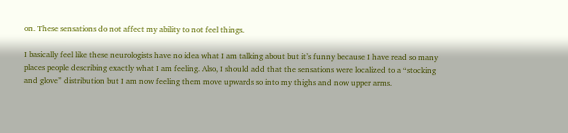on. These sensations do not affect my ability to not feel things.

I basically feel like these neurologists have no idea what I am talking about but it’s funny because I have read so many places people describing exactly what I am feeling. Also, I should add that the sensations were localized to a “stocking and glove” distribution but I am now feeling them move upwards so into my thighs and now upper arms.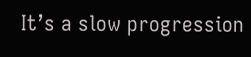It’s a slow progression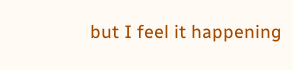but I feel it happening